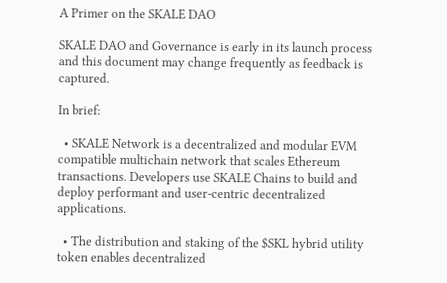A Primer on the SKALE DAO

SKALE DAO and Governance is early in its launch process and this document may change frequently as feedback is captured.

In brief:

  • SKALE Network is a decentralized and modular EVM compatible multichain network that scales Ethereum transactions. Developers use SKALE Chains to build and deploy performant and user-centric decentralized applications.

  • The distribution and staking of the $SKL hybrid utility token enables decentralized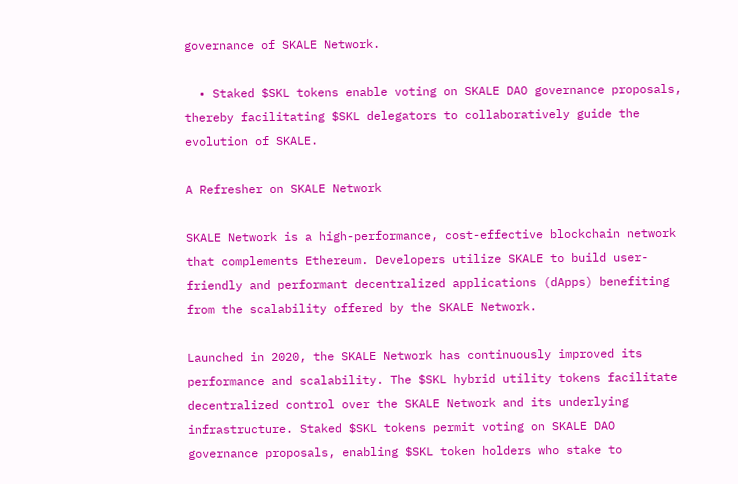governance of SKALE Network.

  • Staked $SKL tokens enable voting on SKALE DAO governance proposals, thereby facilitating $SKL delegators to collaboratively guide the evolution of SKALE.

A Refresher on SKALE Network

SKALE Network is a high-performance, cost-effective blockchain network that complements Ethereum. Developers utilize SKALE to build user-friendly and performant decentralized applications (dApps) benefiting from the scalability offered by the SKALE Network.

Launched in 2020, the SKALE Network has continuously improved its performance and scalability. The $SKL hybrid utility tokens facilitate decentralized control over the SKALE Network and its underlying infrastructure. Staked $SKL tokens permit voting on SKALE DAO governance proposals, enabling $SKL token holders who stake to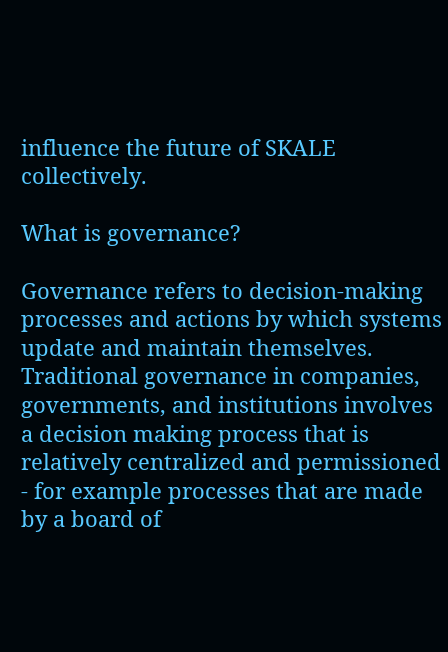influence the future of SKALE collectively.

What is governance?

Governance refers to decision-making processes and actions by which systems update and maintain themselves. Traditional governance in companies, governments, and institutions involves a decision making process that is relatively centralized and permissioned - for example processes that are made by a board of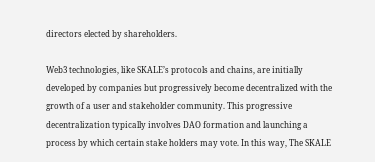directors elected by shareholders.

Web3 technologies, like SKALE’s protocols and chains, are initially developed by companies but progressively become decentralized with the growth of a user and stakeholder community. This progressive decentralization typically involves DAO formation and launching a process by which certain stake holders may vote. In this way, The SKALE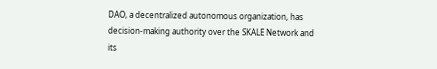DAO, a decentralized autonomous organization, has decision-making authority over the SKALE Network and its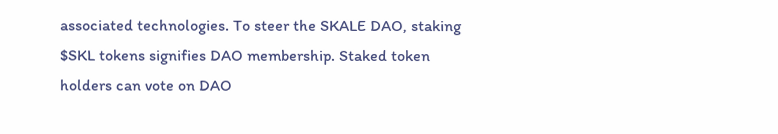associated technologies. To steer the SKALE DAO, staking $SKL tokens signifies DAO membership. Staked token holders can vote on DAO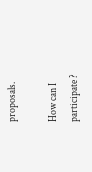proposals.

How can I participate ?